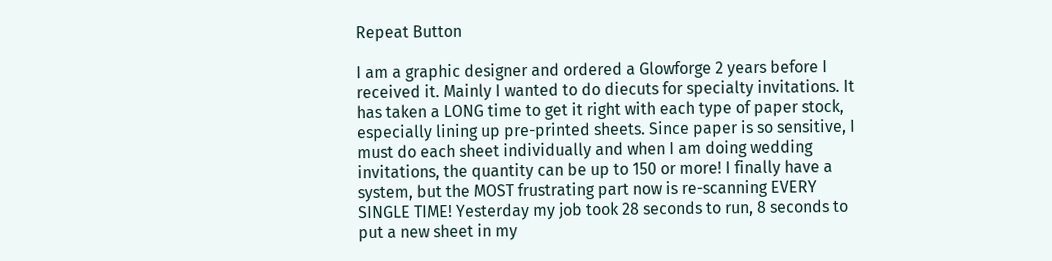Repeat Button

I am a graphic designer and ordered a Glowforge 2 years before I received it. Mainly I wanted to do diecuts for specialty invitations. It has taken a LONG time to get it right with each type of paper stock, especially lining up pre-printed sheets. Since paper is so sensitive, I must do each sheet individually and when I am doing wedding invitations, the quantity can be up to 150 or more! I finally have a system, but the MOST frustrating part now is re-scanning EVERY SINGLE TIME! Yesterday my job took 28 seconds to run, 8 seconds to put a new sheet in my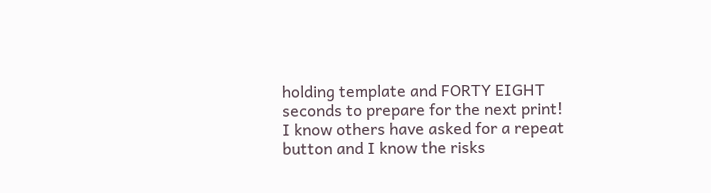holding template and FORTY EIGHT seconds to prepare for the next print!
I know others have asked for a repeat button and I know the risks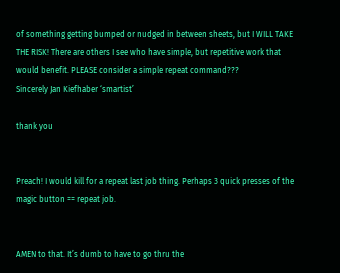of something getting bumped or nudged in between sheets, but I WILL TAKE THE RISK! There are others I see who have simple, but repetitive work that would benefit. PLEASE consider a simple repeat command???
Sincerely Jan Kiefhaber ‘smartist’

thank you


Preach! I would kill for a repeat last job thing. Perhaps 3 quick presses of the magic button == repeat job.


AMEN to that. It’s dumb to have to go thru the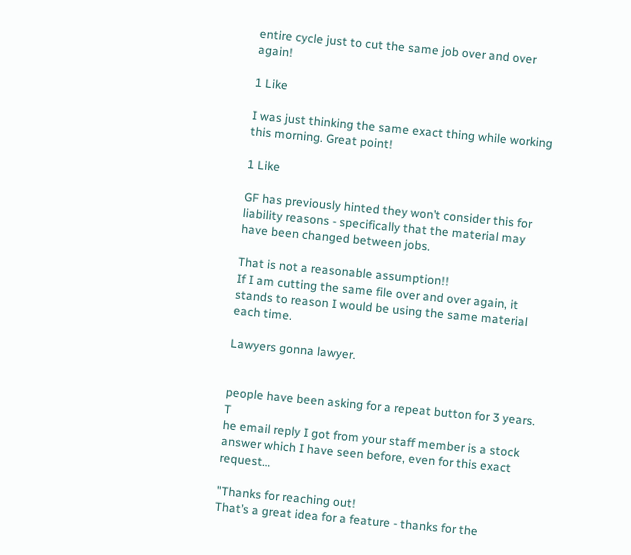entire cycle just to cut the same job over and over again!

1 Like

I was just thinking the same exact thing while working this morning. Great point!

1 Like

GF has previously hinted they won’t consider this for liability reasons - specifically that the material may have been changed between jobs.

That is not a reasonable assumption!!
If I am cutting the same file over and over again, it stands to reason I would be using the same material each time.

Lawyers gonna lawyer.


people have been asking for a repeat button for 3 years. T
he email reply I got from your staff member is a stock answer which I have seen before, even for this exact request…

"Thanks for reaching out!
That’s a great idea for a feature - thanks for the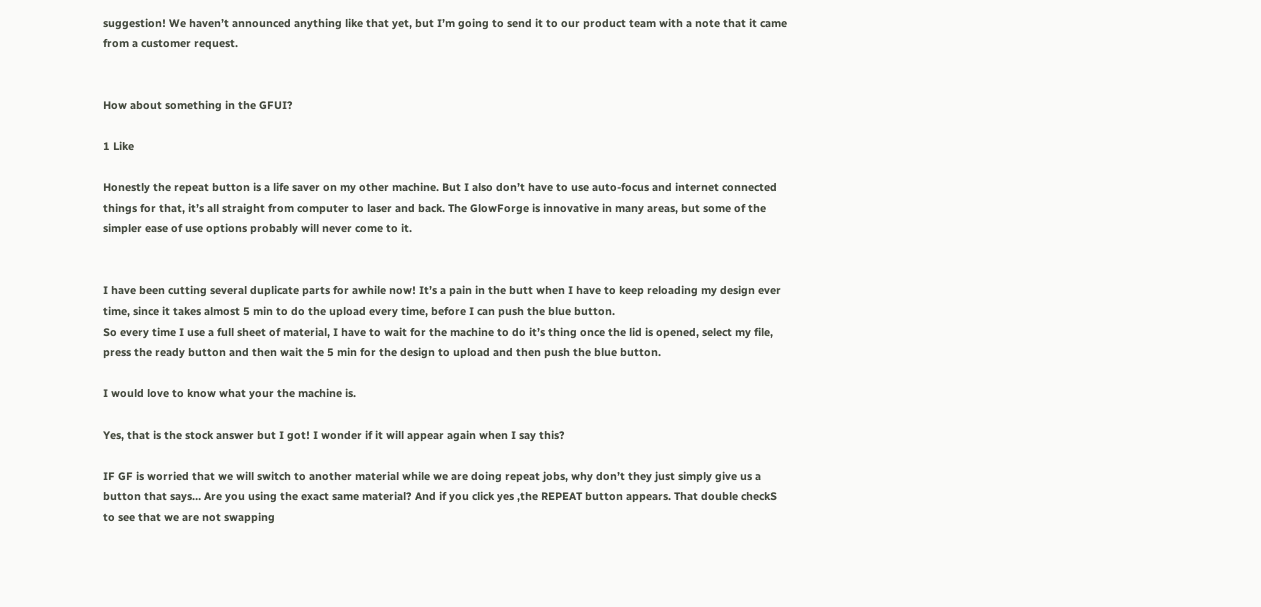suggestion! We haven’t announced anything like that yet, but I’m going to send it to our product team with a note that it came from a customer request.


How about something in the GFUI?

1 Like

Honestly the repeat button is a life saver on my other machine. But I also don’t have to use auto-focus and internet connected things for that, it’s all straight from computer to laser and back. The GlowForge is innovative in many areas, but some of the simpler ease of use options probably will never come to it.


I have been cutting several duplicate parts for awhile now! It’s a pain in the butt when I have to keep reloading my design ever time, since it takes almost 5 min to do the upload every time, before I can push the blue button.
So every time I use a full sheet of material, I have to wait for the machine to do it’s thing once the lid is opened, select my file, press the ready button and then wait the 5 min for the design to upload and then push the blue button.

I would love to know what your the machine is.

Yes, that is the stock answer but I got! I wonder if it will appear again when I say this?

IF GF is worried that we will switch to another material while we are doing repeat jobs, why don’t they just simply give us a button that says… Are you using the exact same material? And if you click yes ,the REPEAT button appears. That double checkS to see that we are not swapping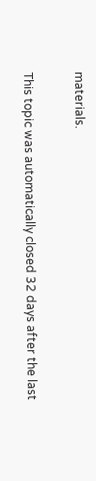materials.

This topic was automatically closed 32 days after the last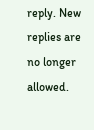reply. New replies are no longer allowed.